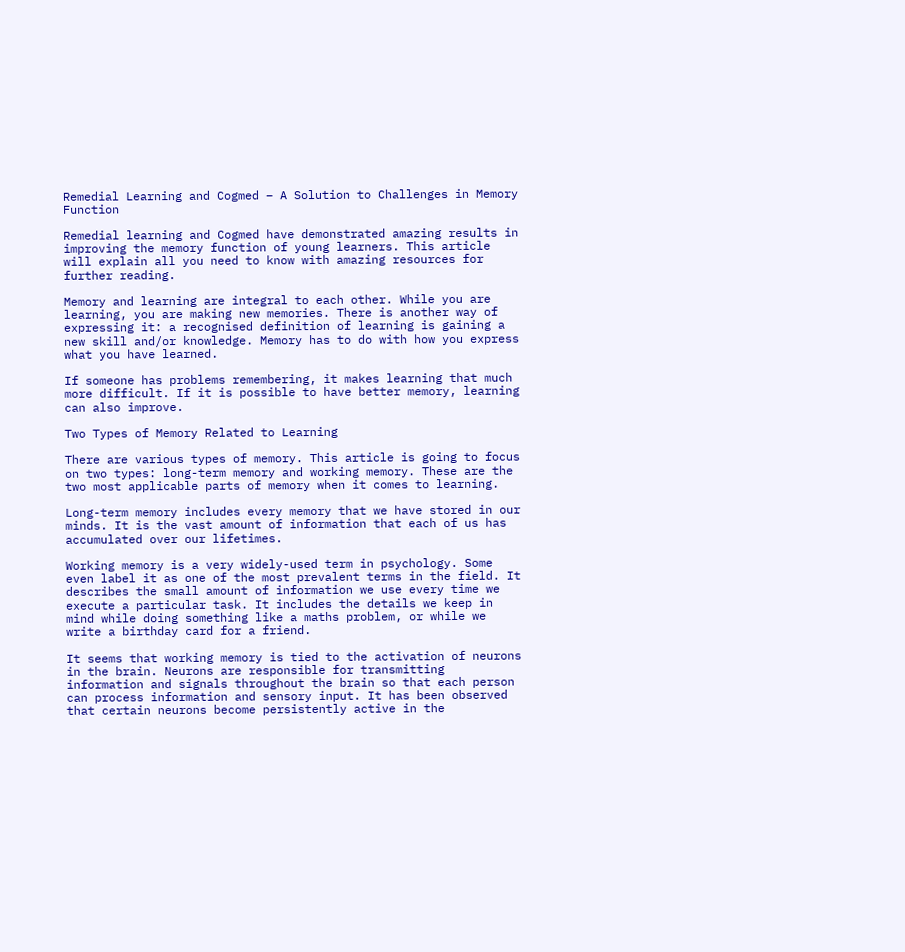Remedial Learning and Cogmed – A Solution to Challenges in Memory Function

Remedial learning and Cogmed have demonstrated amazing results in improving the memory function of young learners. This article will explain all you need to know with amazing resources for further reading.

Memory and learning are integral to each other. While you are learning, you are making new memories. There is another way of expressing it: a recognised definition of learning is gaining a new skill and/or knowledge. Memory has to do with how you express what you have learned.

If someone has problems remembering, it makes learning that much more difficult. If it is possible to have better memory, learning can also improve.

Two Types of Memory Related to Learning

There are various types of memory. This article is going to focus on two types: long-term memory and working memory. These are the two most applicable parts of memory when it comes to learning.

Long-term memory includes every memory that we have stored in our minds. It is the vast amount of information that each of us has accumulated over our lifetimes.

Working memory is a very widely-used term in psychology. Some even label it as one of the most prevalent terms in the field. It describes the small amount of information we use every time we execute a particular task. It includes the details we keep in mind while doing something like a maths problem, or while we write a birthday card for a friend.

It seems that working memory is tied to the activation of neurons in the brain. Neurons are responsible for transmitting information and signals throughout the brain so that each person can process information and sensory input. It has been observed that certain neurons become persistently active in the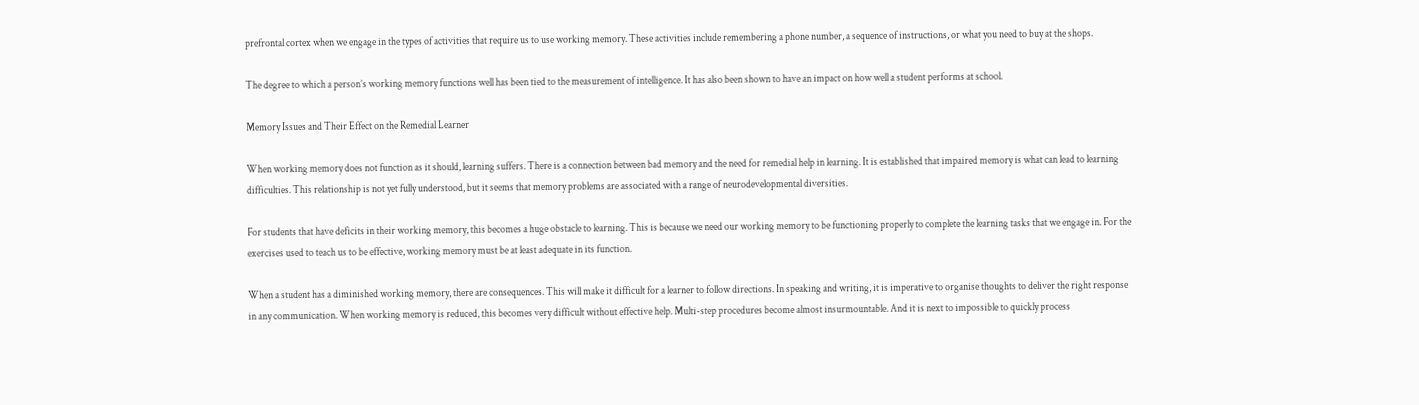prefrontal cortex when we engage in the types of activities that require us to use working memory. These activities include remembering a phone number, a sequence of instructions, or what you need to buy at the shops.

The degree to which a person’s working memory functions well has been tied to the measurement of intelligence. It has also been shown to have an impact on how well a student performs at school.

Memory Issues and Their Effect on the Remedial Learner

When working memory does not function as it should, learning suffers. There is a connection between bad memory and the need for remedial help in learning. It is established that impaired memory is what can lead to learning difficulties. This relationship is not yet fully understood, but it seems that memory problems are associated with a range of neurodevelopmental diversities.

For students that have deficits in their working memory, this becomes a huge obstacle to learning. This is because we need our working memory to be functioning properly to complete the learning tasks that we engage in. For the exercises used to teach us to be effective, working memory must be at least adequate in its function.

When a student has a diminished working memory, there are consequences. This will make it difficult for a learner to follow directions. In speaking and writing, it is imperative to organise thoughts to deliver the right response in any communication. When working memory is reduced, this becomes very difficult without effective help. Multi-step procedures become almost insurmountable. And it is next to impossible to quickly process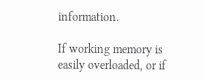information.

If working memory is easily overloaded, or if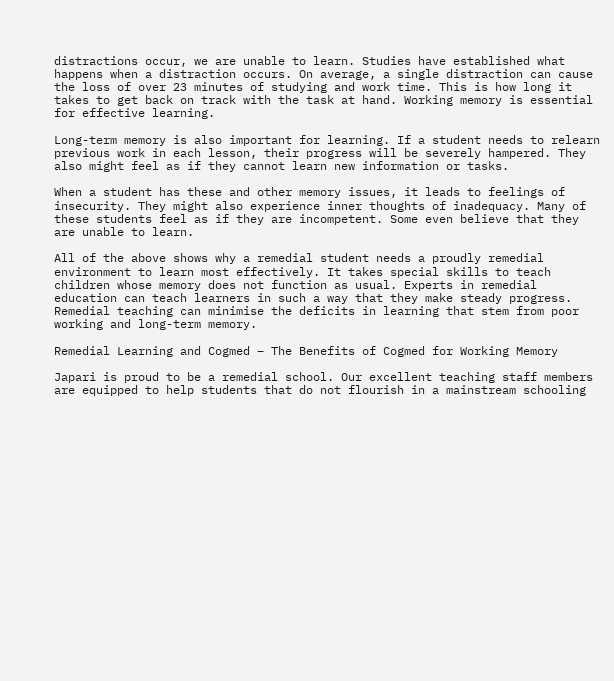distractions occur, we are unable to learn. Studies have established what happens when a distraction occurs. On average, a single distraction can cause the loss of over 23 minutes of studying and work time. This is how long it takes to get back on track with the task at hand. Working memory is essential for effective learning.

Long-term memory is also important for learning. If a student needs to relearn previous work in each lesson, their progress will be severely hampered. They also might feel as if they cannot learn new information or tasks.

When a student has these and other memory issues, it leads to feelings of insecurity. They might also experience inner thoughts of inadequacy. Many of these students feel as if they are incompetent. Some even believe that they are unable to learn.

All of the above shows why a remedial student needs a proudly remedial environment to learn most effectively. It takes special skills to teach children whose memory does not function as usual. Experts in remedial education can teach learners in such a way that they make steady progress. Remedial teaching can minimise the deficits in learning that stem from poor working and long-term memory.

Remedial Learning and Cogmed – The Benefits of Cogmed for Working Memory

Japari is proud to be a remedial school. Our excellent teaching staff members are equipped to help students that do not flourish in a mainstream schooling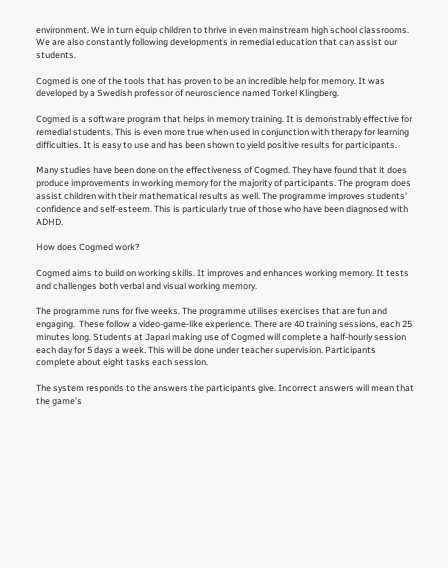environment. We in turn equip children to thrive in even mainstream high school classrooms. We are also constantly following developments in remedial education that can assist our students.

Cogmed is one of the tools that has proven to be an incredible help for memory. It was developed by a Swedish professor of neuroscience named Torkel Klingberg.

Cogmed is a software program that helps in memory training. It is demonstrably effective for remedial students. This is even more true when used in conjunction with therapy for learning difficulties. It is easy to use and has been shown to yield positive results for participants.

Many studies have been done on the effectiveness of Cogmed. They have found that it does produce improvements in working memory for the majority of participants. The program does assist children with their mathematical results as well. The programme improves students’ confidence and self-esteem. This is particularly true of those who have been diagnosed with ADHD.

How does Cogmed work?

Cogmed aims to build on working skills. It improves and enhances working memory. It tests and challenges both verbal and visual working memory.

The programme runs for five weeks. The programme utilises exercises that are fun and engaging.  These follow a video-game-like experience. There are 40 training sessions, each 25 minutes long. Students at Japari making use of Cogmed will complete a half-hourly session each day for 5 days a week. This will be done under teacher supervision. Participants complete about eight tasks each session.

The system responds to the answers the participants give. Incorrect answers will mean that the game’s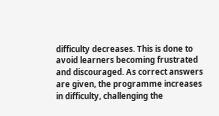difficulty decreases. This is done to avoid learners becoming frustrated and discouraged. As correct answers are given, the programme increases in difficulty, challenging the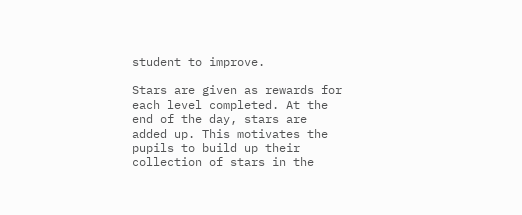student to improve.

Stars are given as rewards for each level completed. At the end of the day, stars are added up. This motivates the pupils to build up their collection of stars in the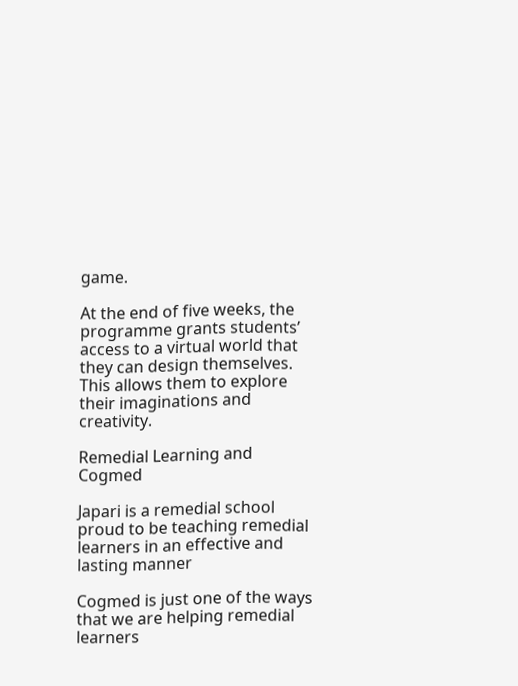game.

At the end of five weeks, the programme grants students’ access to a virtual world that they can design themselves. This allows them to explore their imaginations and creativity.

Remedial Learning and Cogmed

Japari is a remedial school proud to be teaching remedial learners in an effective and lasting manner

Cogmed is just one of the ways that we are helping remedial learners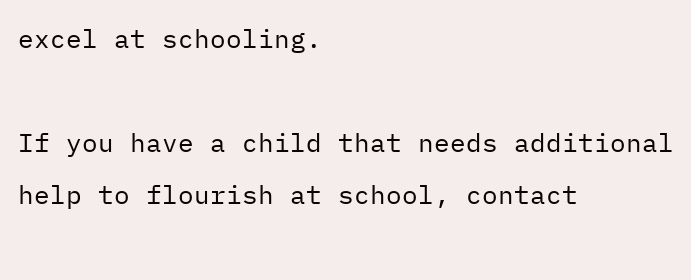excel at schooling.

If you have a child that needs additional help to flourish at school, contact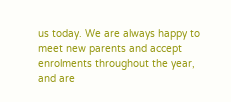us today. We are always happy to meet new parents and accept enrolments throughout the year, and are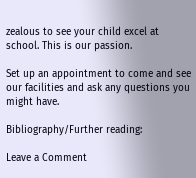zealous to see your child excel at school. This is our passion.

Set up an appointment to come and see our facilities and ask any questions you might have.

Bibliography/Further reading:

Leave a Comment